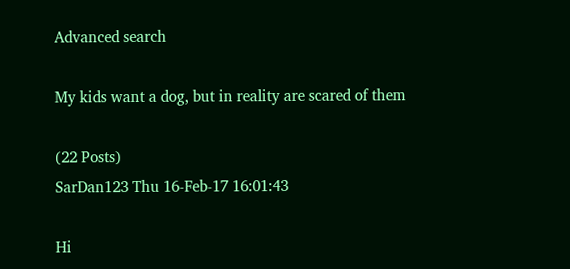Advanced search

My kids want a dog, but in reality are scared of them

(22 Posts)
SarDan123 Thu 16-Feb-17 16:01:43

Hi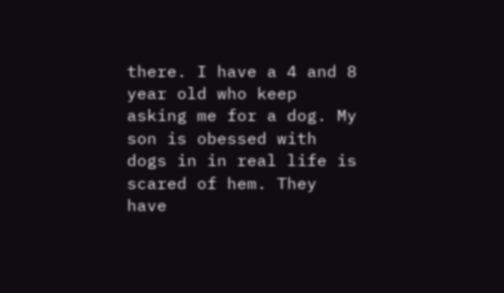there. I have a 4 and 8 year old who keep asking me for a dog. My son is obessed with dogs in in real life is scared of hem. They have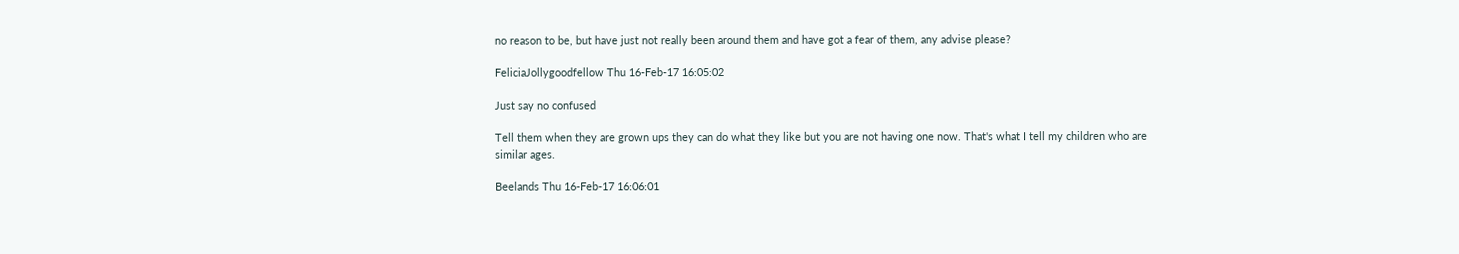no reason to be, but have just not really been around them and have got a fear of them, any advise please?

FeliciaJollygoodfellow Thu 16-Feb-17 16:05:02

Just say no confused

Tell them when they are grown ups they can do what they like but you are not having one now. That's what I tell my children who are similar ages.

Beelands Thu 16-Feb-17 16:06:01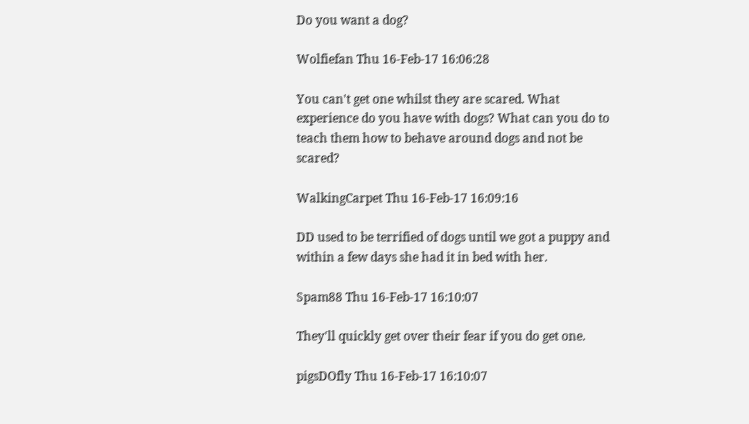Do you want a dog?

Wolfiefan Thu 16-Feb-17 16:06:28

You can't get one whilst they are scared. What experience do you have with dogs? What can you do to teach them how to behave around dogs and not be scared?

WalkingCarpet Thu 16-Feb-17 16:09:16

DD used to be terrified of dogs until we got a puppy and within a few days she had it in bed with her.

Spam88 Thu 16-Feb-17 16:10:07

They'll quickly get over their fear if you do get one.

pigsDOfly Thu 16-Feb-17 16:10:07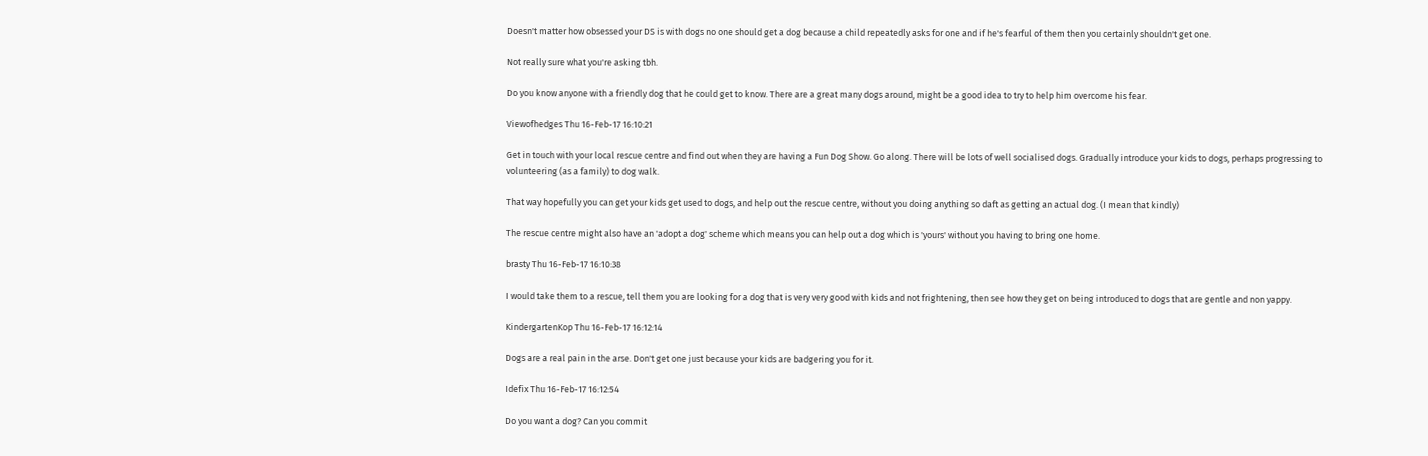Doesn't matter how obsessed your DS is with dogs no one should get a dog because a child repeatedly asks for one and if he's fearful of them then you certainly shouldn't get one.

Not really sure what you're asking tbh.

Do you know anyone with a friendly dog that he could get to know. There are a great many dogs around, might be a good idea to try to help him overcome his fear.

Viewofhedges Thu 16-Feb-17 16:10:21

Get in touch with your local rescue centre and find out when they are having a Fun Dog Show. Go along. There will be lots of well socialised dogs. Gradually introduce your kids to dogs, perhaps progressing to volunteering (as a family) to dog walk.

That way hopefully you can get your kids get used to dogs, and help out the rescue centre, without you doing anything so daft as getting an actual dog. (I mean that kindly)

The rescue centre might also have an 'adopt a dog' scheme which means you can help out a dog which is 'yours' without you having to bring one home.

brasty Thu 16-Feb-17 16:10:38

I would take them to a rescue, tell them you are looking for a dog that is very very good with kids and not frightening, then see how they get on being introduced to dogs that are gentle and non yappy.

KindergartenKop Thu 16-Feb-17 16:12:14

Dogs are a real pain in the arse. Don't get one just because your kids are badgering you for it.

Idefix Thu 16-Feb-17 16:12:54

Do you want a dog? Can you commit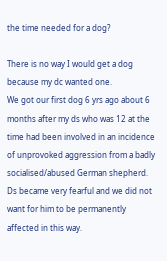the time needed for a dog?

There is no way I would get a dog because my dc wanted one.
We got our first dog 6 yrs ago about 6 months after my ds who was 12 at the time had been involved in an incidence of unprovoked aggression from a badly socialised/abused German shepherd. Ds became very fearful and we did not want for him to be permanently affected in this way.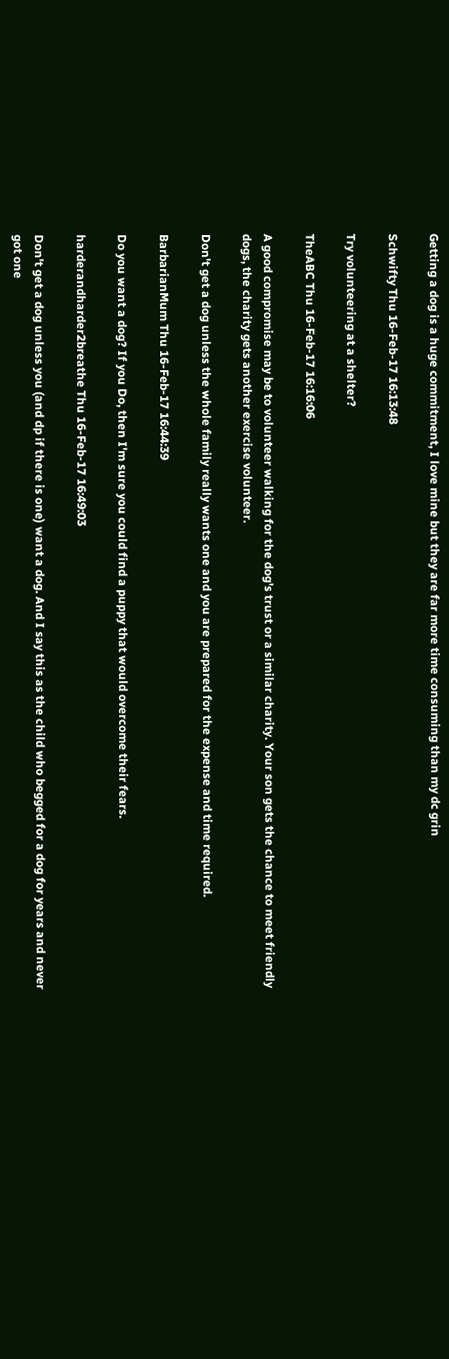Getting a dog is a huge commitment, I love mine but they are far more time consuming than my dc grin

Schwifty Thu 16-Feb-17 16:13:48

Try volunteering at a shelter?

TheABC Thu 16-Feb-17 16:16:06

A good compromise may be to volunteer walking for the dog's trust or a similar charity. Your son gets the chance to meet friendly dogs, the charity gets another exercise volunteer.

Don't get a dog unless the whole family really wants one and you are prepared for the expense and time required.

BarbarianMum Thu 16-Feb-17 16:44:39

Do you want a dog? If you Do, then I'm sure you could find a puppy that would overcome their fears.

harderandharder2breathe Thu 16-Feb-17 16:49:03

Don't get a dog unless you (and dp if there is one) want a dog. And I say this as the child who begged for a dog for years and never got one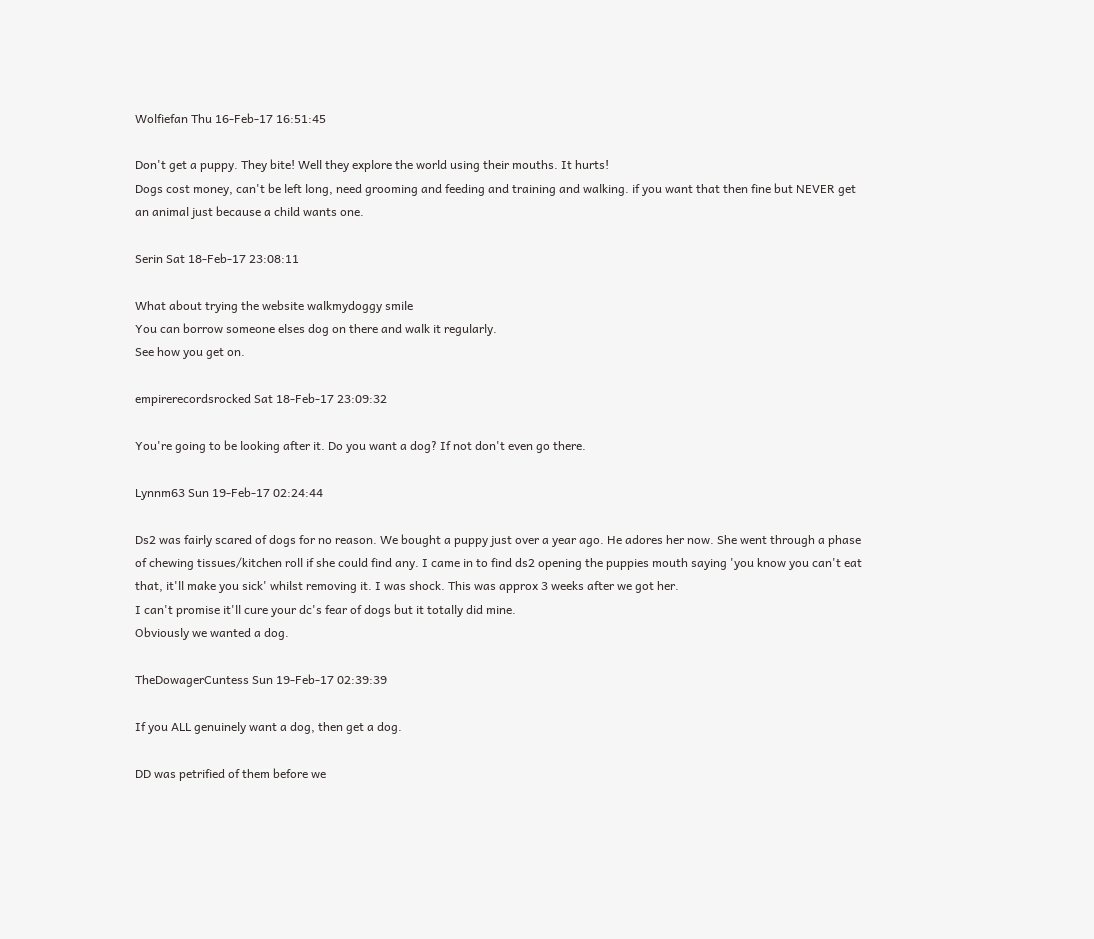Wolfiefan Thu 16-Feb-17 16:51:45

Don't get a puppy. They bite! Well they explore the world using their mouths. It hurts!
Dogs cost money, can't be left long, need grooming and feeding and training and walking. if you want that then fine but NEVER get an animal just because a child wants one.

Serin Sat 18-Feb-17 23:08:11

What about trying the website walkmydoggy smile
You can borrow someone elses dog on there and walk it regularly.
See how you get on.

empirerecordsrocked Sat 18-Feb-17 23:09:32

You're going to be looking after it. Do you want a dog? If not don't even go there.

Lynnm63 Sun 19-Feb-17 02:24:44

Ds2 was fairly scared of dogs for no reason. We bought a puppy just over a year ago. He adores her now. She went through a phase of chewing tissues/kitchen roll if she could find any. I came in to find ds2 opening the puppies mouth saying 'you know you can't eat that, it'll make you sick' whilst removing it. I was shock. This was approx 3 weeks after we got her.
I can't promise it'll cure your dc's fear of dogs but it totally did mine.
Obviously we wanted a dog.

TheDowagerCuntess Sun 19-Feb-17 02:39:39

If you ALL genuinely want a dog, then get a dog.

DD was petrified of them before we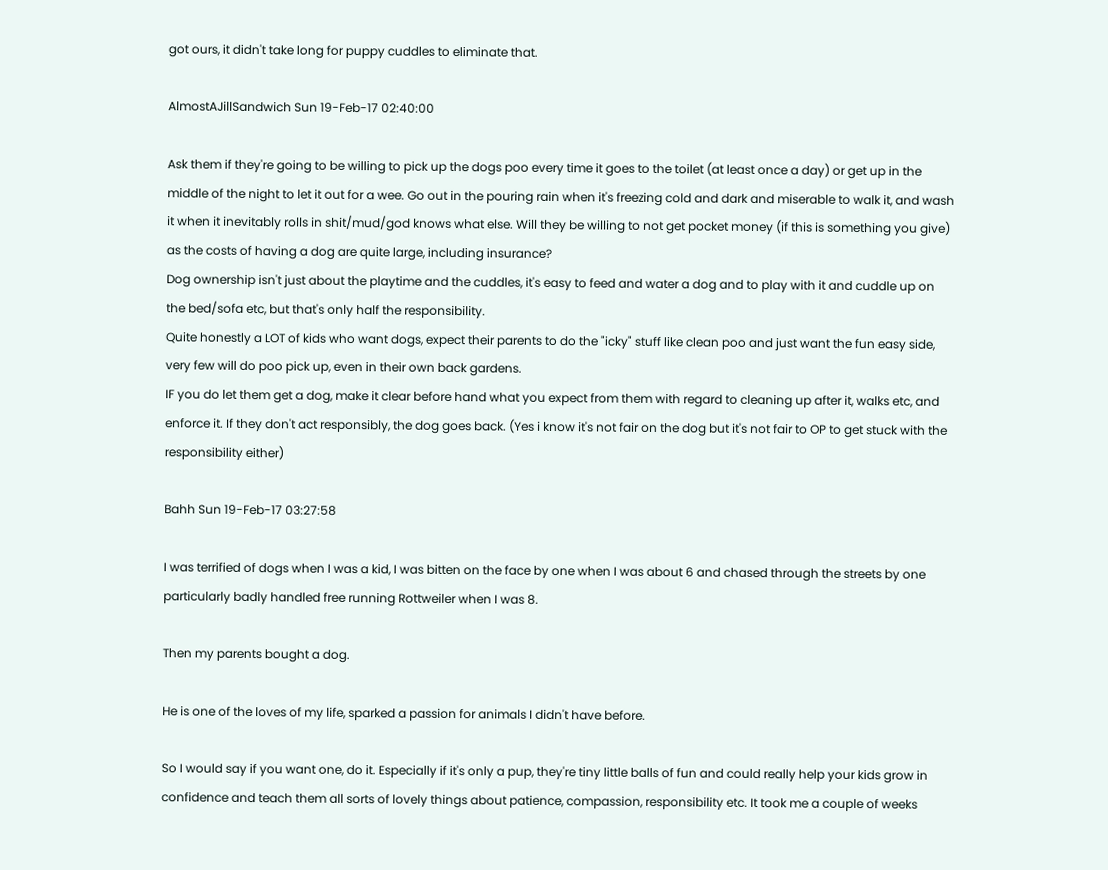got ours, it didn't take long for puppy cuddles to eliminate that.

AlmostAJillSandwich Sun 19-Feb-17 02:40:00

Ask them if they're going to be willing to pick up the dogs poo every time it goes to the toilet (at least once a day) or get up in the middle of the night to let it out for a wee. Go out in the pouring rain when it's freezing cold and dark and miserable to walk it, and wash it when it inevitably rolls in shit/mud/god knows what else. Will they be willing to not get pocket money (if this is something you give) as the costs of having a dog are quite large, including insurance?
Dog ownership isn't just about the playtime and the cuddles, it's easy to feed and water a dog and to play with it and cuddle up on the bed/sofa etc, but that's only half the responsibility.
Quite honestly a LOT of kids who want dogs, expect their parents to do the "icky" stuff like clean poo and just want the fun easy side, very few will do poo pick up, even in their own back gardens.
IF you do let them get a dog, make it clear before hand what you expect from them with regard to cleaning up after it, walks etc, and enforce it. If they don't act responsibly, the dog goes back. (Yes i know it's not fair on the dog but it's not fair to OP to get stuck with the responsibility either)

Bahh Sun 19-Feb-17 03:27:58

I was terrified of dogs when I was a kid, I was bitten on the face by one when I was about 6 and chased through the streets by one particularly badly handled free running Rottweiler when I was 8.

Then my parents bought a dog.

He is one of the loves of my life, sparked a passion for animals I didn't have before.

So I would say if you want one, do it. Especially if it's only a pup, they're tiny little balls of fun and could really help your kids grow in confidence and teach them all sorts of lovely things about patience, compassion, responsibility etc. It took me a couple of weeks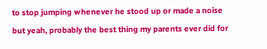to stop jumping whenever he stood up or made a noise but yeah, probably the best thing my parents ever did for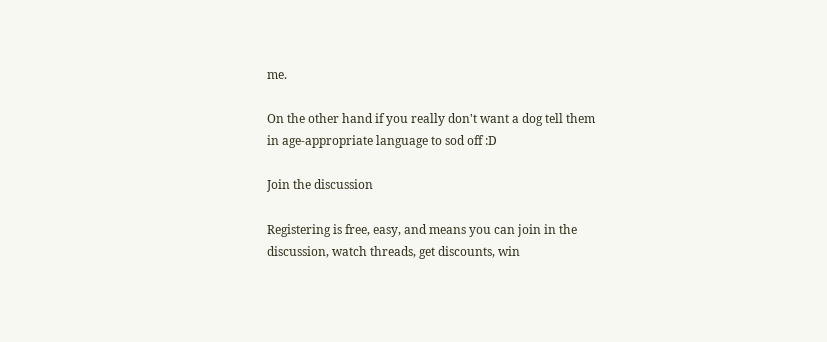me.

On the other hand if you really don't want a dog tell them in age-appropriate language to sod off :D

Join the discussion

Registering is free, easy, and means you can join in the discussion, watch threads, get discounts, win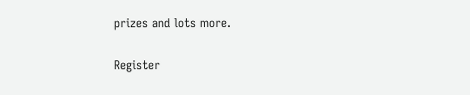prizes and lots more.

Register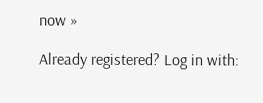now »

Already registered? Log in with: